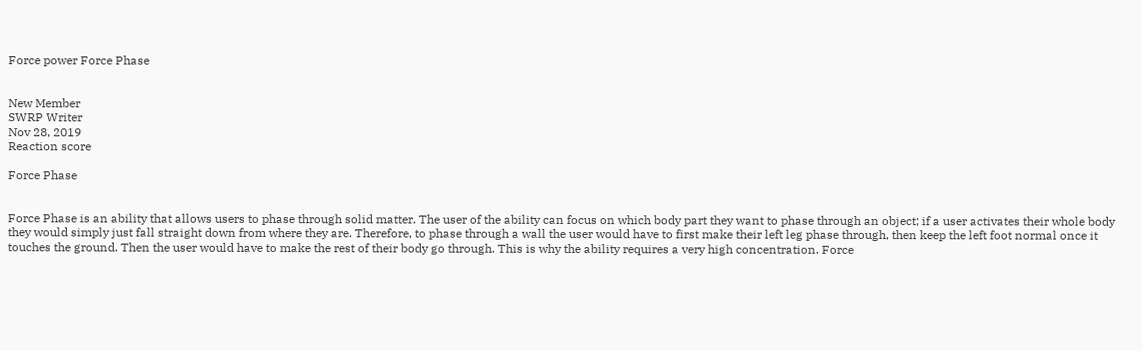Force power Force Phase


New Member
SWRP Writer
Nov 28, 2019
Reaction score

Force Phase


Force Phase is an ability that allows users to phase through solid matter. The user of the ability can focus on which body part they want to phase through an object; if a user activates their whole body they would simply just fall straight down from where they are. Therefore, to phase through a wall the user would have to first make their left leg phase through, then keep the left foot normal once it touches the ground. Then the user would have to make the rest of their body go through. This is why the ability requires a very high concentration. Force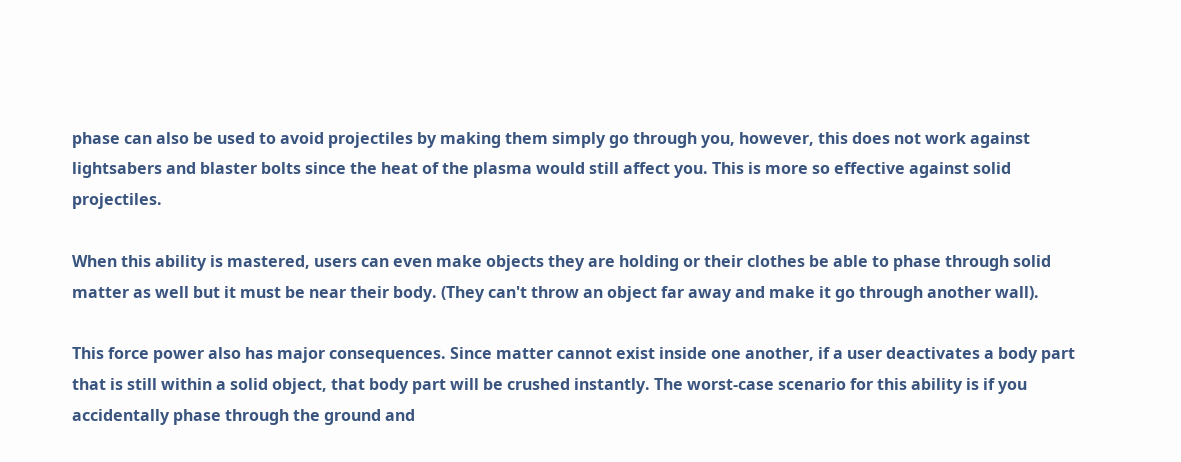phase can also be used to avoid projectiles by making them simply go through you, however, this does not work against lightsabers and blaster bolts since the heat of the plasma would still affect you. This is more so effective against solid projectiles.

When this ability is mastered, users can even make objects they are holding or their clothes be able to phase through solid matter as well but it must be near their body. (They can't throw an object far away and make it go through another wall).

This force power also has major consequences. Since matter cannot exist inside one another, if a user deactivates a body part that is still within a solid object, that body part will be crushed instantly. The worst-case scenario for this ability is if you accidentally phase through the ground and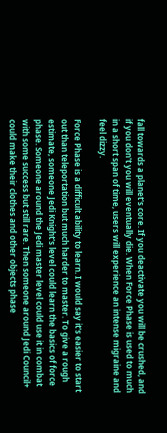fall towards a planet's core. If you deactivate you will be crushed, and if you don't you will eventually die. When Force Phase is used to much in a short span of time, users will experience an intense migraine and feel dizzy.

Force Phase is a difficult ability to learn. I would say it's easier to start out than teleportation but much harder to master. To give a rough estimate, someone Jedi Knight's level could learn the basics of force phase. Someone around the Jedi master level could use it in combat with some success but still rare. Then someone around Jedi Council+ could make their clothes and other objects phase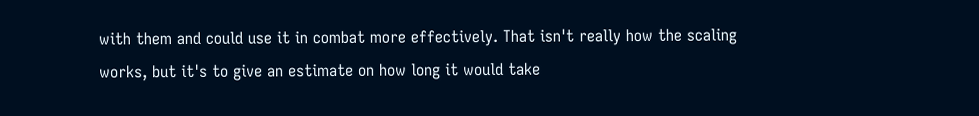with them and could use it in combat more effectively. That isn't really how the scaling works, but it's to give an estimate on how long it would take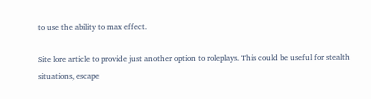to use the ability to max effect.

Site lore article to provide just another option to roleplays. This could be useful for stealth situations, escape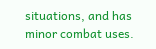situations, and has minor combat uses.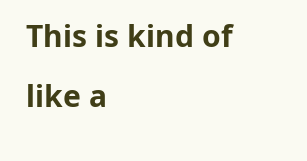This is kind of like a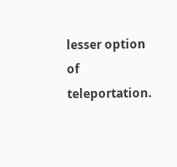lesser option of teleportation.